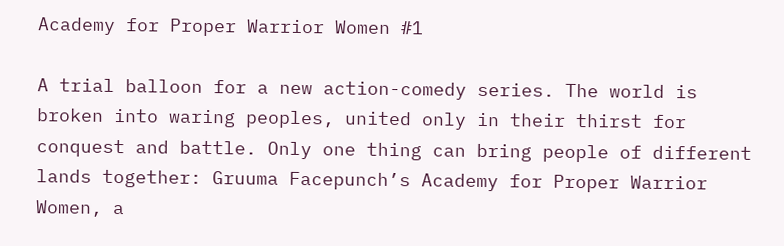Academy for Proper Warrior Women #1

A trial balloon for a new action-comedy series. The world is broken into waring peoples, united only in their thirst for conquest and battle. Only one thing can bring people of different lands together: Gruuma Facepunch’s Academy for Proper Warrior Women, a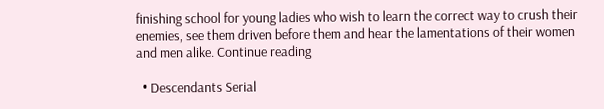finishing school for young ladies who wish to learn the correct way to crush their enemies, see them driven before them and hear the lamentations of their women and men alike. Continue reading

  • Descendants Serial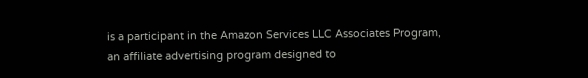is a participant in the Amazon Services LLC Associates Program, an affiliate advertising program designed to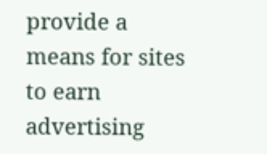provide a means for sites to earn advertising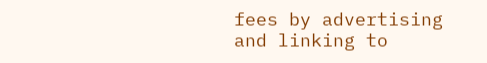fees by advertising and linking to